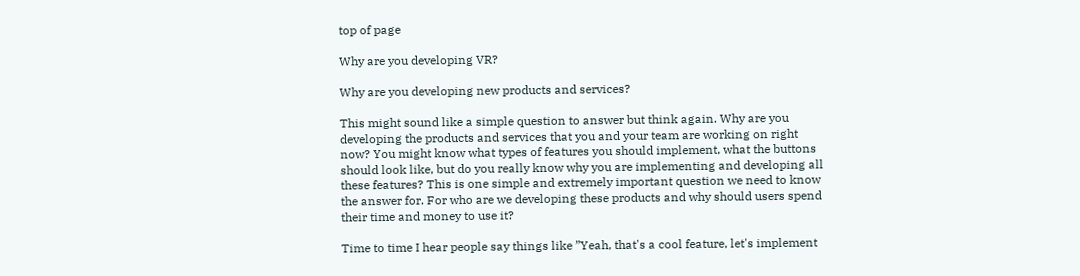top of page

Why are you developing VR?

Why are you developing new products and services?

This might sound like a simple question to answer but think again. Why are you developing the products and services that you and your team are working on right now? You might know what types of features you should implement, what the buttons should look like, but do you really know why you are implementing and developing all these features? This is one simple and extremely important question we need to know the answer for. For who are we developing these products and why should users spend their time and money to use it?

Time to time I hear people say things like ”Yeah, that's a cool feature, let's implement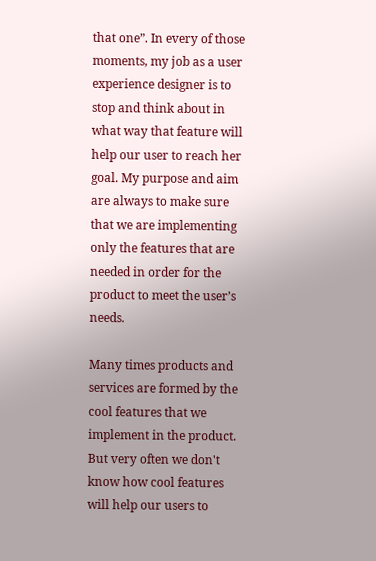that one”. In every of those moments, my job as a user experience designer is to stop and think about in what way that feature will help our user to reach her goal. My purpose and aim are always to make sure that we are implementing only the features that are needed in order for the product to meet the user’s needs.

Many times products and services are formed by the cool features that we implement in the product. But very often we don't know how cool features will help our users to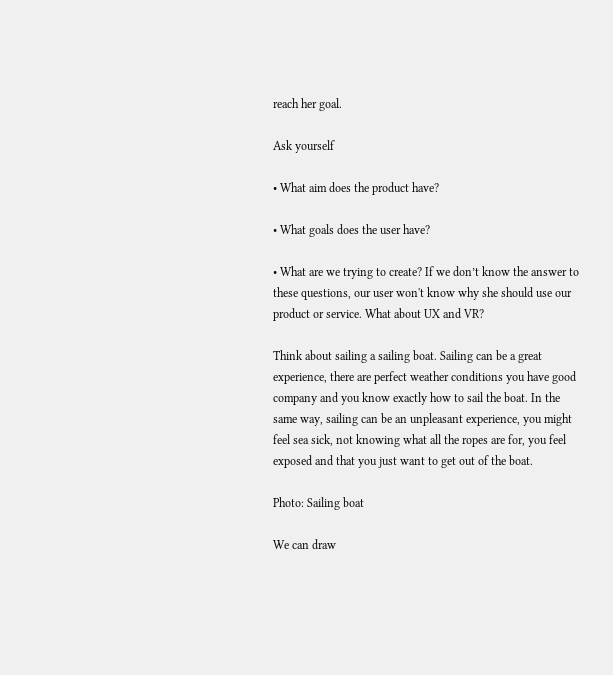reach her goal.

Ask yourself

• What aim does the product have?

• What goals does the user have?

• What are we trying to create? If we don’t know the answer to these questions, our user won't know why she should use our product or service. What about UX and VR?

Think about sailing a sailing boat. Sailing can be a great experience, there are perfect weather conditions you have good company and you know exactly how to sail the boat. In the same way, sailing can be an unpleasant experience, you might feel sea sick, not knowing what all the ropes are for, you feel exposed and that you just want to get out of the boat.

Photo: Sailing boat

We can draw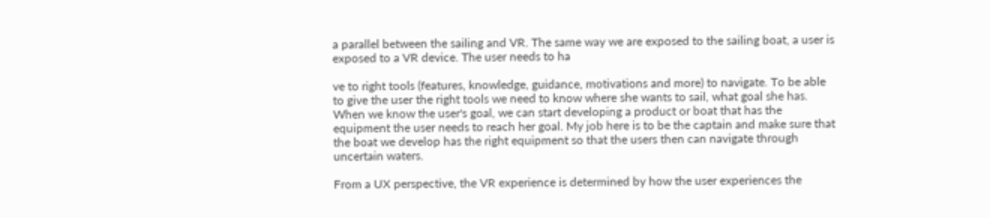a parallel between the sailing and VR. The same way we are exposed to the sailing boat, a user is exposed to a VR device. The user needs to ha

ve to right tools (features, knowledge, guidance, motivations and more) to navigate. To be able to give the user the right tools we need to know where she wants to sail, what goal she has. When we know the user's goal, we can start developing a product or boat that has the equipment the user needs to reach her goal. My job here is to be the captain and make sure that the boat we develop has the right equipment so that the users then can navigate through uncertain waters.

From a UX perspective, the VR experience is determined by how the user experiences the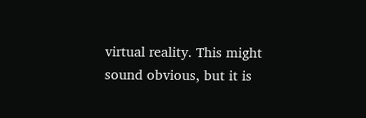virtual reality. This might sound obvious, but it is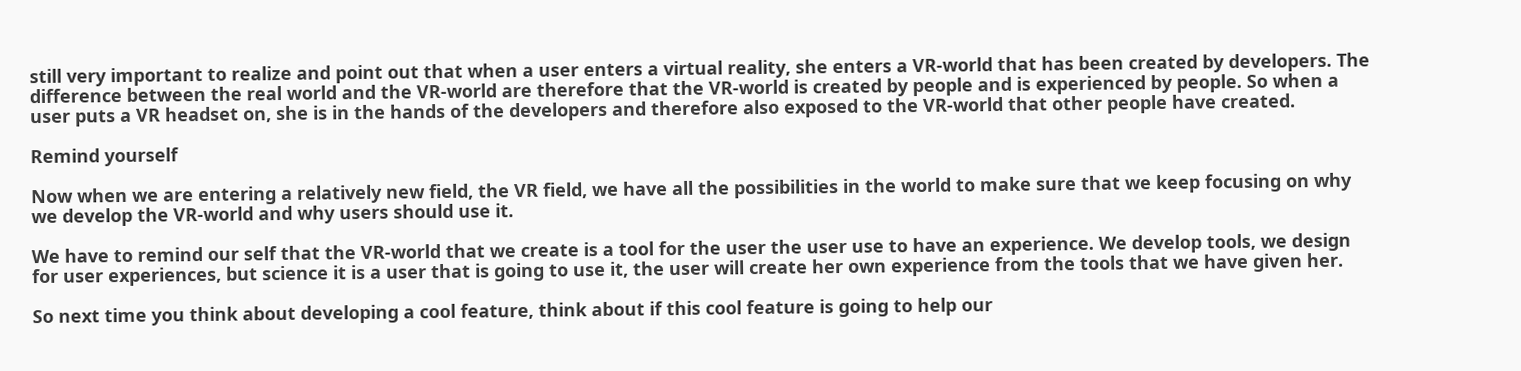still very important to realize and point out that when a user enters a virtual reality, she enters a VR-world that has been created by developers. The difference between the real world and the VR-world are therefore that the VR-world is created by people and is experienced by people. So when a user puts a VR headset on, she is in the hands of the developers and therefore also exposed to the VR-world that other people have created.

Remind yourself

Now when we are entering a relatively new field, the VR field, we have all the possibilities in the world to make sure that we keep focusing on why we develop the VR-world and why users should use it.

We have to remind our self that the VR-world that we create is a tool for the user the user use to have an experience. We develop tools, we design for user experiences, but science it is a user that is going to use it, the user will create her own experience from the tools that we have given her.

So next time you think about developing a cool feature, think about if this cool feature is going to help our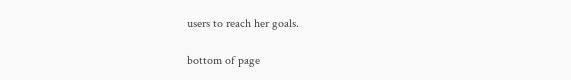users to reach her goals.

bottom of page